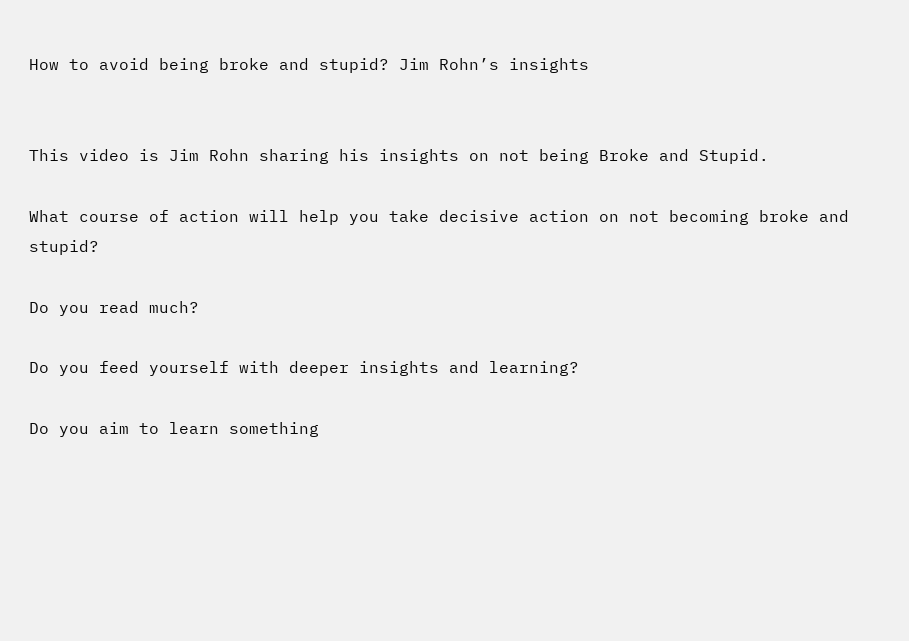How to avoid being broke and stupid? Jim Rohn’s insights


This video is Jim Rohn sharing his insights on not being Broke and Stupid.

What course of action will help you take decisive action on not becoming broke and stupid?

Do you read much?

Do you feed yourself with deeper insights and learning?

Do you aim to learn something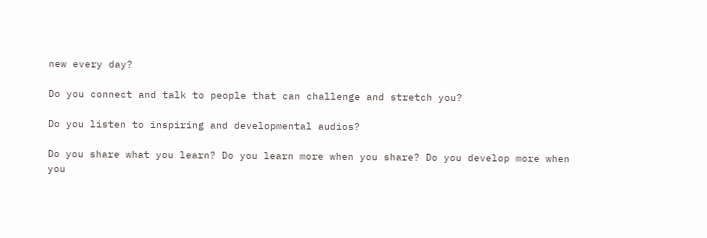new every day?

Do you connect and talk to people that can challenge and stretch you?

Do you listen to inspiring and developmental audios?

Do you share what you learn? Do you learn more when you share? Do you develop more when you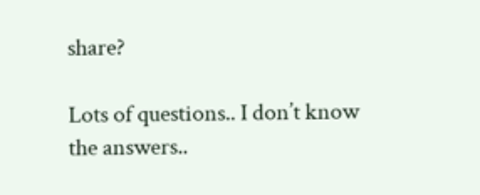share?

Lots of questions.. I don’t know the answers..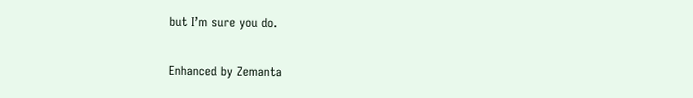but I’m sure you do.

Enhanced by Zemanta